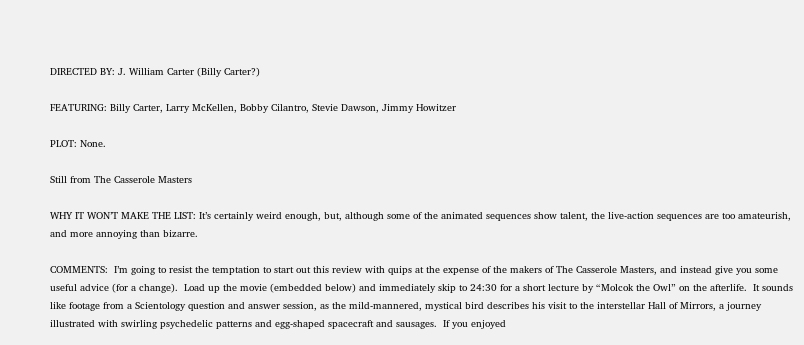DIRECTED BY: J. William Carter (Billy Carter?)

FEATURING: Billy Carter, Larry McKellen, Bobby Cilantro, Stevie Dawson, Jimmy Howitzer

PLOT: None.

Still from The Casserole Masters

WHY IT WON’T MAKE THE LIST: It’s certainly weird enough, but, although some of the animated sequences show talent, the live-action sequences are too amateurish, and more annoying than bizarre.

COMMENTS:  I’m going to resist the temptation to start out this review with quips at the expense of the makers of The Casserole Masters, and instead give you some useful advice (for a change).  Load up the movie (embedded below) and immediately skip to 24:30 for a short lecture by “Molcok the Owl” on the afterlife.  It sounds like footage from a Scientology question and answer session, as the mild-mannered, mystical bird describes his visit to the interstellar Hall of Mirrors, a journey illustrated with swirling psychedelic patterns and egg-shaped spacecraft and sausages.  If you enjoyed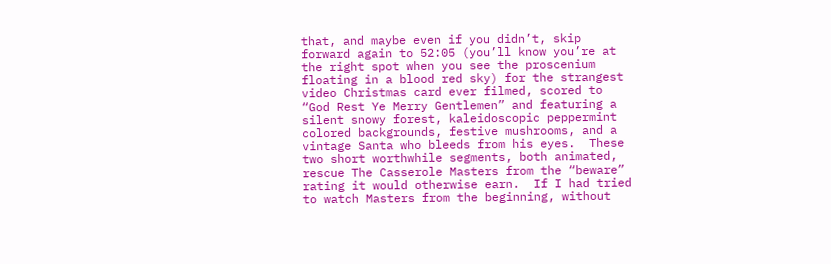that, and maybe even if you didn’t, skip forward again to 52:05 (you’ll know you’re at the right spot when you see the proscenium floating in a blood red sky) for the strangest video Christmas card ever filmed, scored to “God Rest Ye Merry Gentlemen” and featuring a silent snowy forest, kaleidoscopic peppermint colored backgrounds, festive mushrooms, and a vintage Santa who bleeds from his eyes.  These two short worthwhile segments, both animated, rescue The Casserole Masters from the “beware” rating it would otherwise earn.  If I had tried to watch Masters from the beginning, without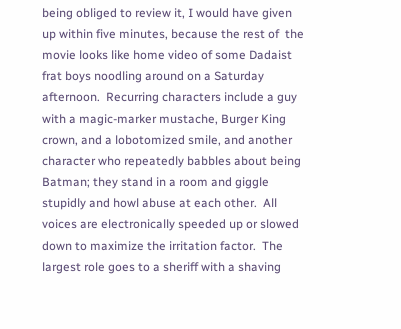being obliged to review it, I would have given up within five minutes, because the rest of  the movie looks like home video of some Dadaist frat boys noodling around on a Saturday afternoon.  Recurring characters include a guy with a magic-marker mustache, Burger King crown, and a lobotomized smile, and another character who repeatedly babbles about being Batman; they stand in a room and giggle stupidly and howl abuse at each other.  All voices are electronically speeded up or slowed down to maximize the irritation factor.  The largest role goes to a sheriff with a shaving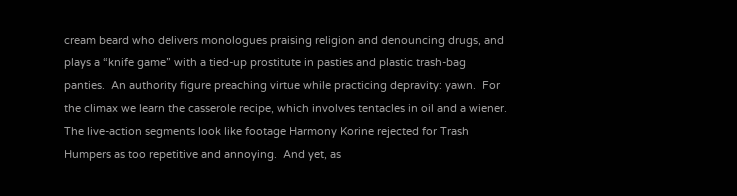cream beard who delivers monologues praising religion and denouncing drugs, and plays a “knife game” with a tied-up prostitute in pasties and plastic trash-bag panties.  An authority figure preaching virtue while practicing depravity: yawn.  For the climax we learn the casserole recipe, which involves tentacles in oil and a wiener.  The live-action segments look like footage Harmony Korine rejected for Trash Humpers as too repetitive and annoying.  And yet, as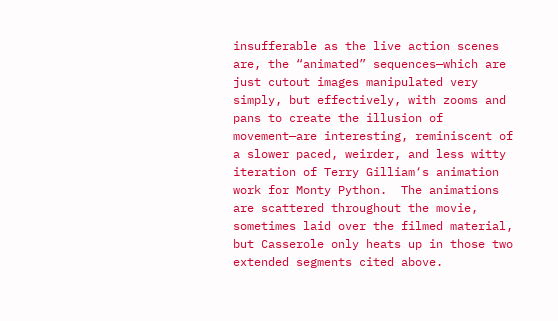insufferable as the live action scenes are, the “animated” sequences—which are just cutout images manipulated very simply, but effectively, with zooms and pans to create the illusion of movement—are interesting, reminiscent of a slower paced, weirder, and less witty iteration of Terry Gilliam‘s animation work for Monty Python.  The animations are scattered throughout the movie, sometimes laid over the filmed material, but Casserole only heats up in those two extended segments cited above.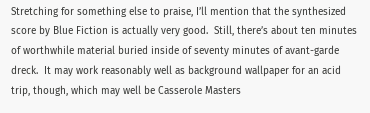Stretching for something else to praise, I’ll mention that the synthesized score by Blue Fiction is actually very good.  Still, there’s about ten minutes of worthwhile material buried inside of seventy minutes of avant-garde dreck.  It may work reasonably well as background wallpaper for an acid trip, though, which may well be Casserole Masters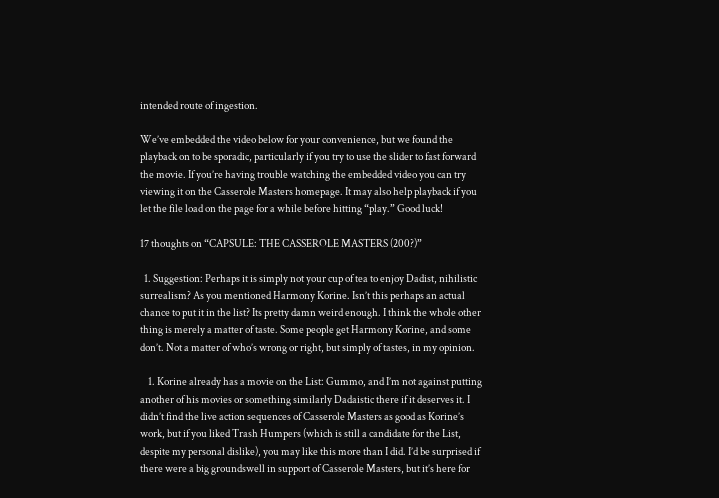intended route of ingestion.

We’ve embedded the video below for your convenience, but we found the playback on to be sporadic, particularly if you try to use the slider to fast forward the movie. If you’re having trouble watching the embedded video you can try viewing it on the Casserole Masters homepage. It may also help playback if you let the file load on the page for a while before hitting “play.” Good luck!

17 thoughts on “CAPSULE: THE CASSEROLE MASTERS (200?)”

  1. Suggestion: Perhaps it is simply not your cup of tea to enjoy Dadist, nihilistic surrealism? As you mentioned Harmony Korine. Isn’t this perhaps an actual chance to put it in the list? Its pretty damn weird enough. I think the whole other thing is merely a matter of taste. Some people get Harmony Korine, and some don’t. Not a matter of who’s wrong or right, but simply of tastes, in my opinion.

    1. Korine already has a movie on the List: Gummo, and I’m not against putting another of his movies or something similarly Dadaistic there if it deserves it. I didn’t find the live action sequences of Casserole Masters as good as Korine’s work, but if you liked Trash Humpers (which is still a candidate for the List, despite my personal dislike), you may like this more than I did. I’d be surprised if there were a big groundswell in support of Casserole Masters, but it’s here for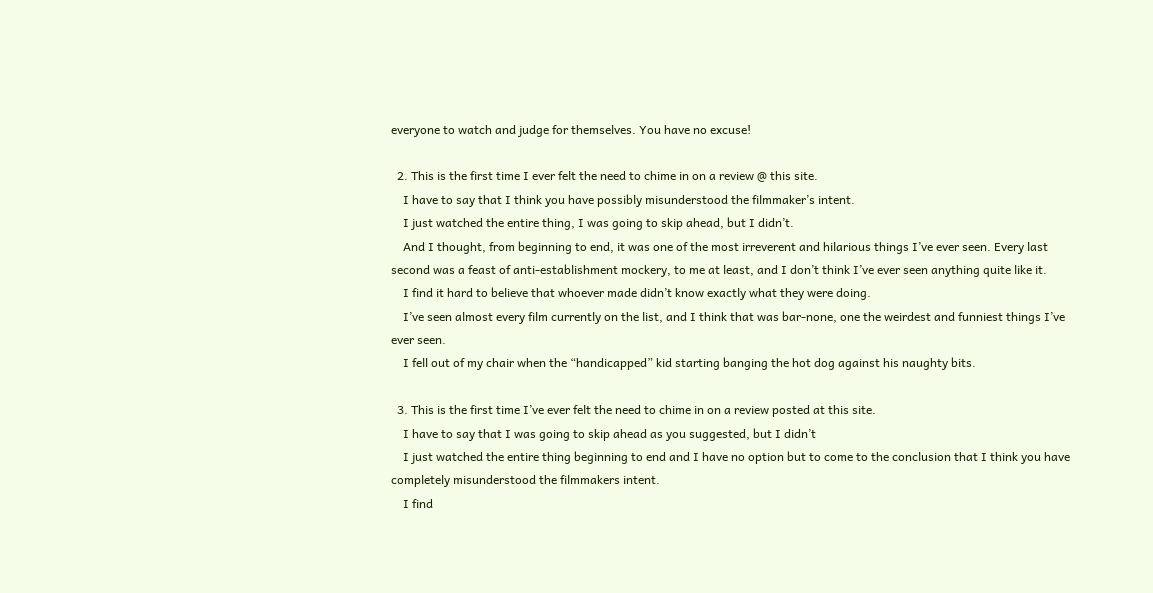everyone to watch and judge for themselves. You have no excuse!

  2. This is the first time I ever felt the need to chime in on a review @ this site.
    I have to say that I think you have possibly misunderstood the filmmaker’s intent.
    I just watched the entire thing, I was going to skip ahead, but I didn’t.
    And I thought, from beginning to end, it was one of the most irreverent and hilarious things I’ve ever seen. Every last second was a feast of anti-establishment mockery, to me at least, and I don’t think I’ve ever seen anything quite like it.
    I find it hard to believe that whoever made didn’t know exactly what they were doing.
    I’ve seen almost every film currently on the list, and I think that was bar-none, one the weirdest and funniest things I’ve ever seen.
    I fell out of my chair when the “handicapped” kid starting banging the hot dog against his naughty bits.

  3. This is the first time I’ve ever felt the need to chime in on a review posted at this site.
    I have to say that I was going to skip ahead as you suggested, but I didn’t
    I just watched the entire thing beginning to end and I have no option but to come to the conclusion that I think you have completely misunderstood the filmmakers intent.
    I find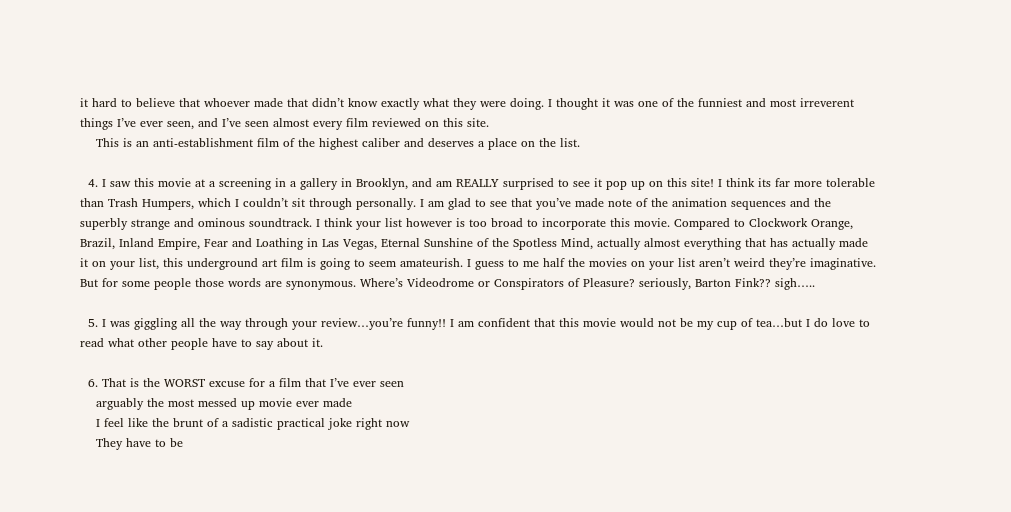it hard to believe that whoever made that didn’t know exactly what they were doing. I thought it was one of the funniest and most irreverent things I’ve ever seen, and I’ve seen almost every film reviewed on this site.
    This is an anti-establishment film of the highest caliber and deserves a place on the list.

  4. I saw this movie at a screening in a gallery in Brooklyn, and am REALLY surprised to see it pop up on this site! I think its far more tolerable than Trash Humpers, which I couldn’t sit through personally. I am glad to see that you’ve made note of the animation sequences and the superbly strange and ominous soundtrack. I think your list however is too broad to incorporate this movie. Compared to Clockwork Orange, Brazil, Inland Empire, Fear and Loathing in Las Vegas, Eternal Sunshine of the Spotless Mind, actually almost everything that has actually made it on your list, this underground art film is going to seem amateurish. I guess to me half the movies on your list aren’t weird they’re imaginative. But for some people those words are synonymous. Where’s Videodrome or Conspirators of Pleasure? seriously, Barton Fink?? sigh…..

  5. I was giggling all the way through your review…you’re funny!! I am confident that this movie would not be my cup of tea…but I do love to read what other people have to say about it.

  6. That is the WORST excuse for a film that I’ve ever seen
    arguably the most messed up movie ever made
    I feel like the brunt of a sadistic practical joke right now
    They have to be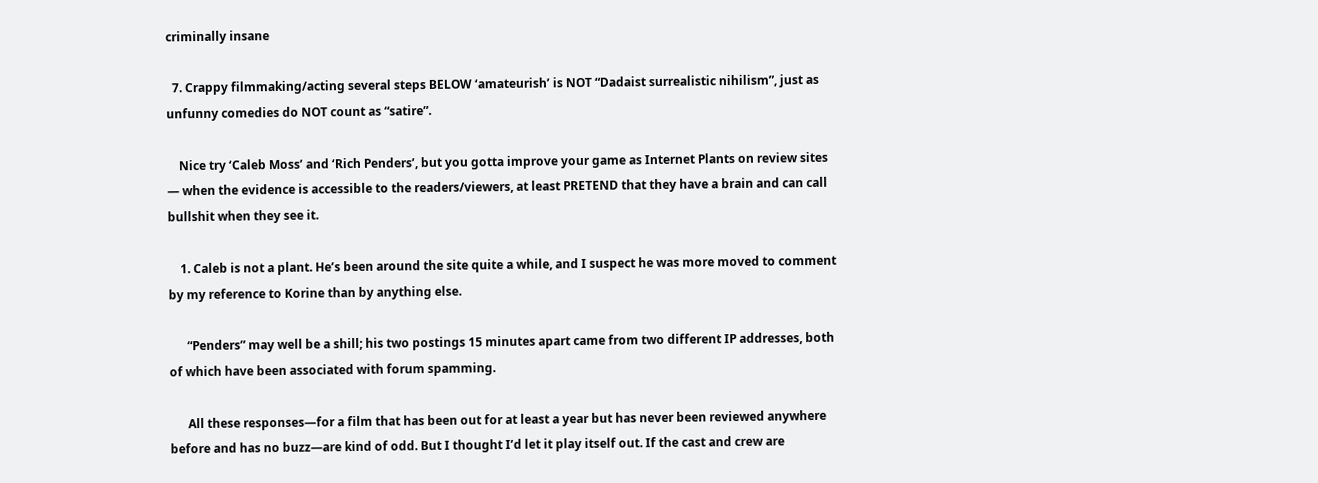criminally insane

  7. Crappy filmmaking/acting several steps BELOW ‘amateurish’ is NOT “Dadaist surrealistic nihilism”, just as unfunny comedies do NOT count as “satire”.

    Nice try ‘Caleb Moss’ and ‘Rich Penders’, but you gotta improve your game as Internet Plants on review sites — when the evidence is accessible to the readers/viewers, at least PRETEND that they have a brain and can call bullshit when they see it.

    1. Caleb is not a plant. He’s been around the site quite a while, and I suspect he was more moved to comment by my reference to Korine than by anything else.

      “Penders” may well be a shill; his two postings 15 minutes apart came from two different IP addresses, both of which have been associated with forum spamming.

      All these responses—for a film that has been out for at least a year but has never been reviewed anywhere before and has no buzz—are kind of odd. But I thought I’d let it play itself out. If the cast and crew are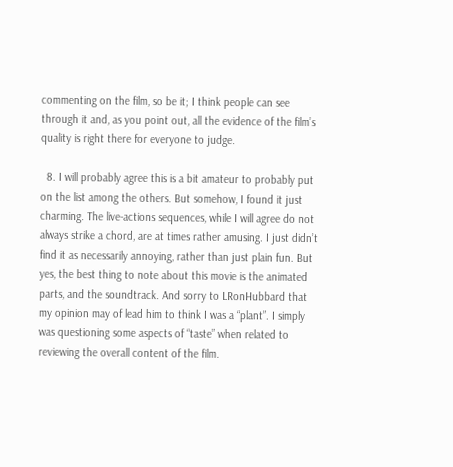commenting on the film, so be it; I think people can see through it and, as you point out, all the evidence of the film’s quality is right there for everyone to judge.

  8. I will probably agree this is a bit amateur to probably put on the list among the others. But somehow, I found it just charming. The live-actions sequences, while I will agree do not always strike a chord, are at times rather amusing. I just didn’t find it as necessarily annoying, rather than just plain fun. But yes, the best thing to note about this movie is the animated parts, and the soundtrack. And sorry to LRonHubbard that my opinion may of lead him to think I was a “plant”. I simply was questioning some aspects of “taste” when related to reviewing the overall content of the film.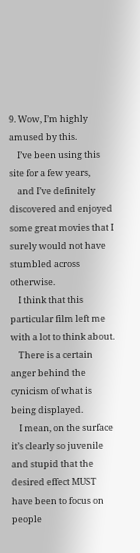9. Wow, I’m highly amused by this.
    I’ve been using this site for a few years,
    and I’ve definitely discovered and enjoyed some great movies that I surely would not have stumbled across otherwise.
    I think that this particular film left me with a lot to think about.
    There is a certain anger behind the cynicism of what is being displayed.
    I mean, on the surface it’s clearly so juvenile and stupid that the desired effect MUST have been to focus on people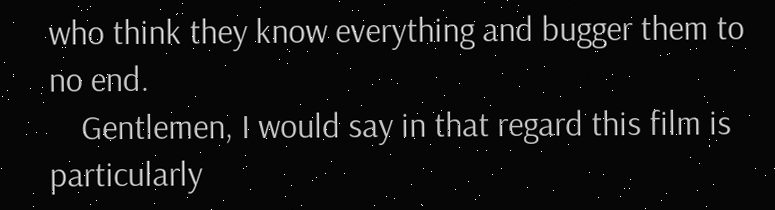who think they know everything and bugger them to no end.
    Gentlemen, I would say in that regard this film is particularly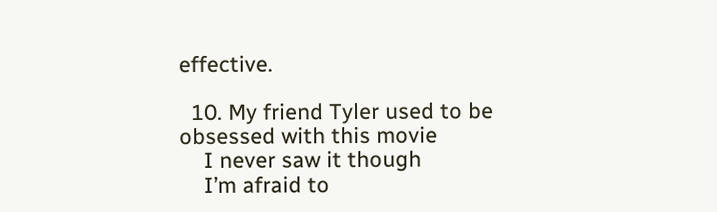effective.

  10. My friend Tyler used to be obsessed with this movie
    I never saw it though
    I’m afraid to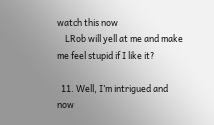watch this now
    LRob will yell at me and make me feel stupid if I like it?

  11. Well, I’m intrigued and now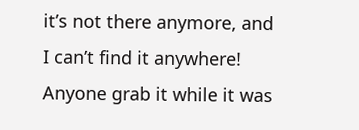it’s not there anymore, and I can’t find it anywhere! Anyone grab it while it was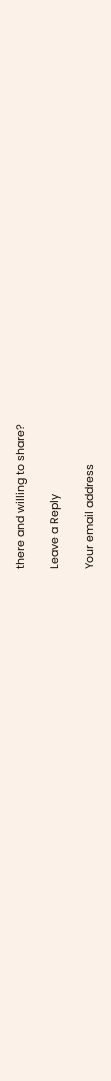there and willing to share?

Leave a Reply

Your email address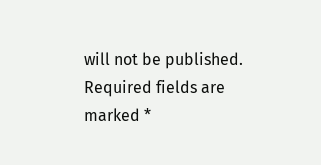will not be published. Required fields are marked *